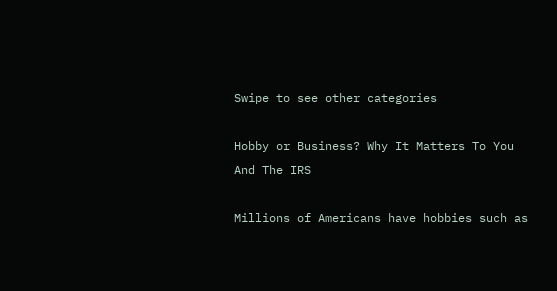Swipe to see other categories

Hobby or Business? Why It Matters To You And The IRS

Millions of Americans have hobbies such as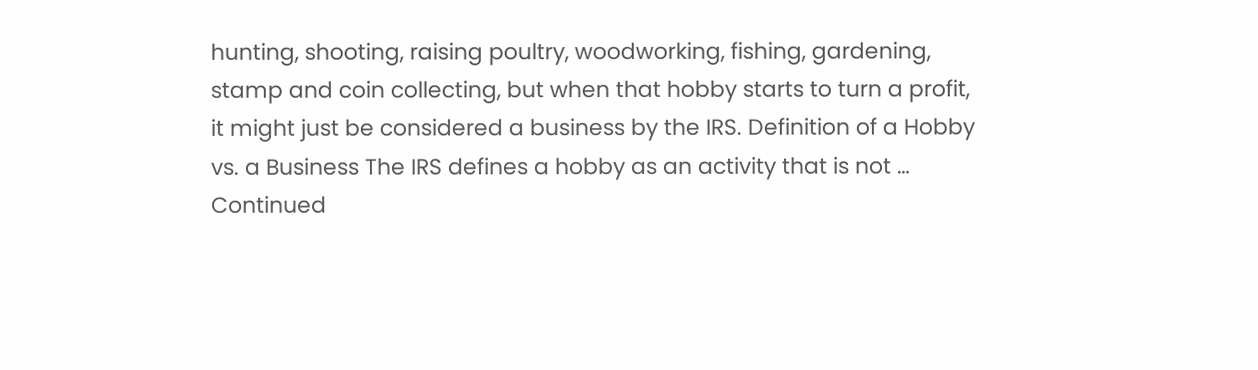hunting, shooting, raising poultry, woodworking, fishing, gardening, stamp and coin collecting, but when that hobby starts to turn a profit, it might just be considered a business by the IRS. Definition of a Hobby vs. a Business The IRS defines a hobby as an activity that is not … Continued